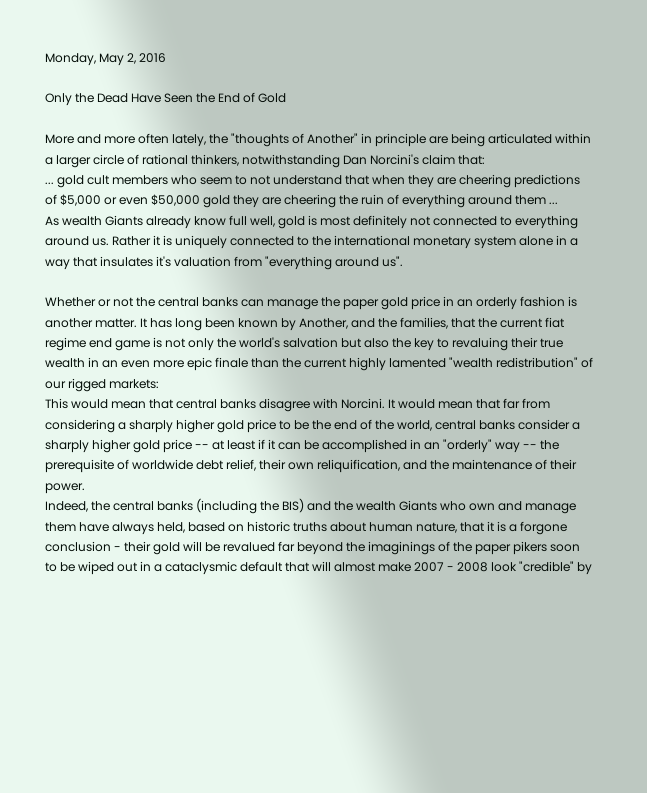Monday, May 2, 2016

Only the Dead Have Seen the End of Gold

More and more often lately, the "thoughts of Another" in principle are being articulated within a larger circle of rational thinkers, notwithstanding Dan Norcini's claim that:
... gold cult members who seem to not understand that when they are cheering predictions of $5,000 or even $50,000 gold they are cheering the ruin of everything around them ...
As wealth Giants already know full well, gold is most definitely not connected to everything around us. Rather it is uniquely connected to the international monetary system alone in a way that insulates it's valuation from "everything around us".

Whether or not the central banks can manage the paper gold price in an orderly fashion is another matter. It has long been known by Another, and the families, that the current fiat regime end game is not only the world's salvation but also the key to revaluing their true wealth in an even more epic finale than the current highly lamented "wealth redistribution" of our rigged markets:
This would mean that central banks disagree with Norcini. It would mean that far from considering a sharply higher gold price to be the end of the world, central banks consider a sharply higher gold price -- at least if it can be accomplished in an "orderly" way -- the prerequisite of worldwide debt relief, their own reliquification, and the maintenance of their power.
Indeed, the central banks (including the BIS) and the wealth Giants who own and manage them have always held, based on historic truths about human nature, that it is a forgone conclusion - their gold will be revalued far beyond the imaginings of the paper pikers soon to be wiped out in a cataclysmic default that will almost make 2007 - 2008 look "credible" by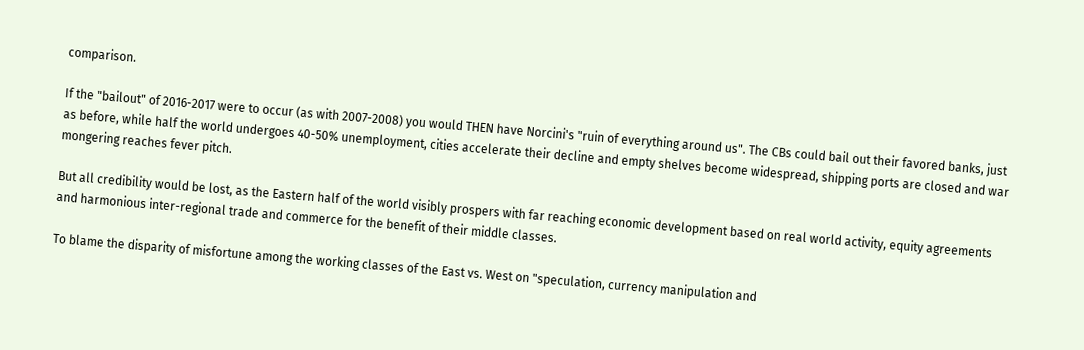comparison.

If the "bailout" of 2016-2017 were to occur (as with 2007-2008) you would THEN have Norcini's "ruin of everything around us". The CBs could bail out their favored banks, just as before, while half the world undergoes 40-50% unemployment, cities accelerate their decline and empty shelves become widespread, shipping ports are closed and war mongering reaches fever pitch.

But all credibility would be lost, as the Eastern half of the world visibly prospers with far reaching economic development based on real world activity, equity agreements and harmonious inter-regional trade and commerce for the benefit of their middle classes.

To blame the disparity of misfortune among the working classes of the East vs. West on "speculation, currency manipulation and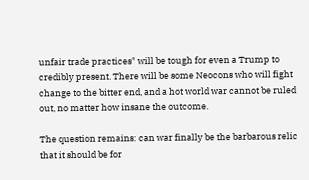unfair trade practices" will be tough for even a Trump to credibly present. There will be some Neocons who will fight change to the bitter end, and a hot world war cannot be ruled out, no matter how insane the outcome.

The question remains: can war finally be the barbarous relic that it should be for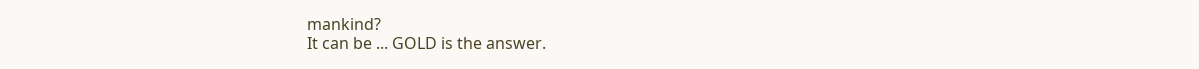mankind?
It can be ... GOLD is the answer.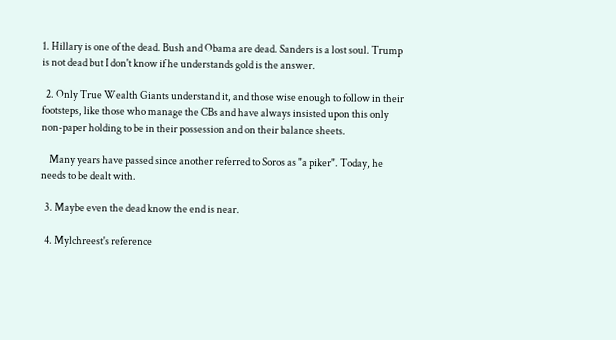1. Hillary is one of the dead. Bush and Obama are dead. Sanders is a lost soul. Trump is not dead but I don't know if he understands gold is the answer.

  2. Only True Wealth Giants understand it, and those wise enough to follow in their footsteps, like those who manage the CBs and have always insisted upon this only non-paper holding to be in their possession and on their balance sheets.

    Many years have passed since another referred to Soros as "a piker". Today, he needs to be dealt with.

  3. Maybe even the dead know the end is near.

  4. Mylchreest's reference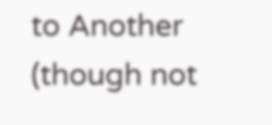to Another (though not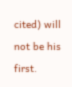cited) will not be his first.